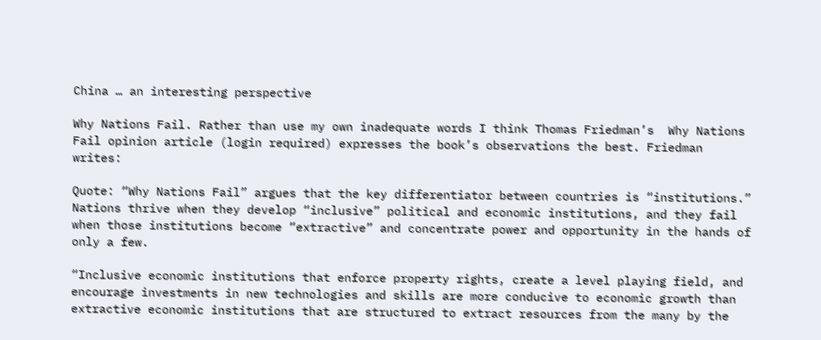China … an interesting perspective

Why Nations Fail. Rather than use my own inadequate words I think Thomas Friedman’s  Why Nations Fail opinion article (login required) expresses the book’s observations the best. Friedman writes:

Quote: “Why Nations Fail” argues that the key differentiator between countries is “institutions.” Nations thrive when they develop “inclusive” political and economic institutions, and they fail when those institutions become “extractive” and concentrate power and opportunity in the hands of only a few.

“Inclusive economic institutions that enforce property rights, create a level playing field, and encourage investments in new technologies and skills are more conducive to economic growth than extractive economic institutions that are structured to extract resources from the many by the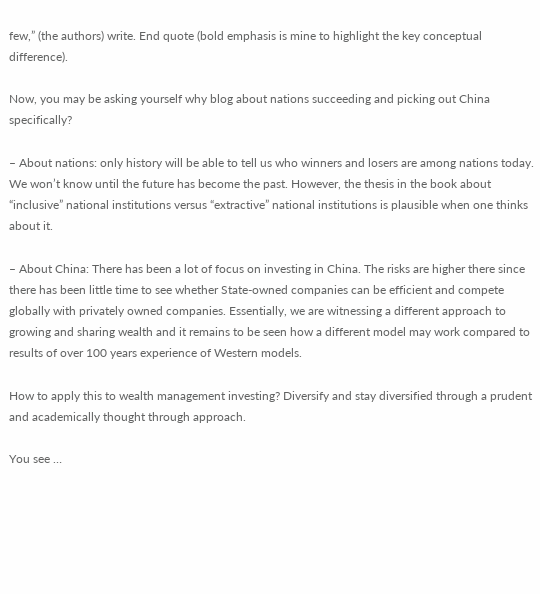few,” (the authors) write. End quote (bold emphasis is mine to highlight the key conceptual difference).

Now, you may be asking yourself why blog about nations succeeding and picking out China specifically?

– About nations: only history will be able to tell us who winners and losers are among nations today. We won’t know until the future has become the past. However, the thesis in the book about “inclusive” national institutions versus “extractive” national institutions is plausible when one thinks about it.

– About China: There has been a lot of focus on investing in China. The risks are higher there since there has been little time to see whether State-owned companies can be efficient and compete globally with privately owned companies. Essentially, we are witnessing a different approach to growing and sharing wealth and it remains to be seen how a different model may work compared to results of over 100 years experience of Western models.

How to apply this to wealth management investing? Diversify and stay diversified through a prudent and academically thought through approach.

You see …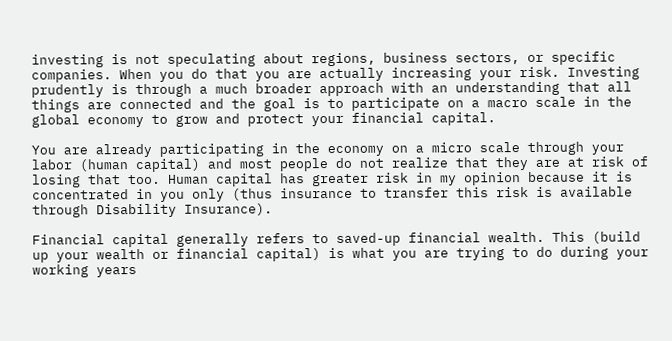investing is not speculating about regions, business sectors, or specific companies. When you do that you are actually increasing your risk. Investing prudently is through a much broader approach with an understanding that all things are connected and the goal is to participate on a macro scale in the global economy to grow and protect your financial capital.

You are already participating in the economy on a micro scale through your labor (human capital) and most people do not realize that they are at risk of losing that too. Human capital has greater risk in my opinion because it is concentrated in you only (thus insurance to transfer this risk is available through Disability Insurance).

Financial capital generally refers to saved-up financial wealth. This (build up your wealth or financial capital) is what you are trying to do during your working years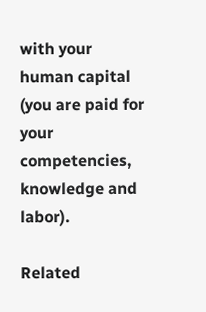with your human capital (you are paid for your competencies, knowledge and labor).

Related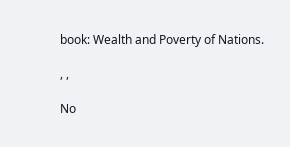book: Wealth and Poverty of Nations.

, ,

No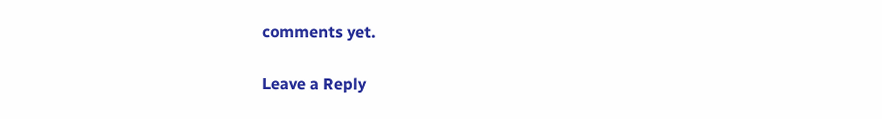comments yet.

Leave a Reply